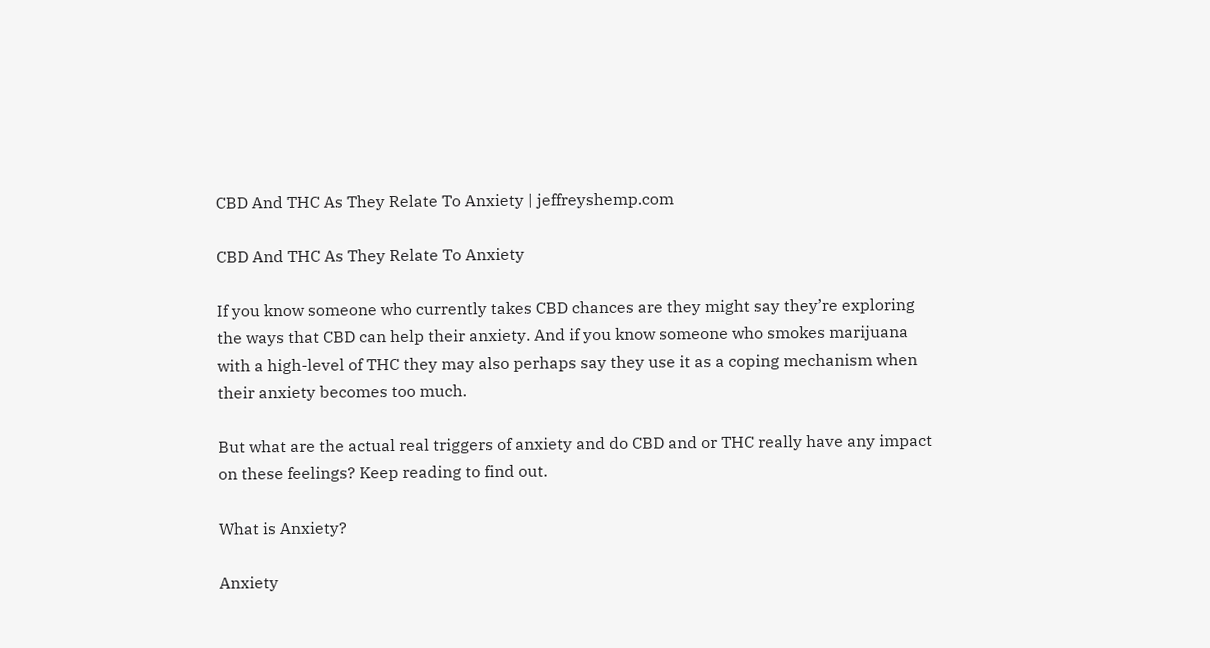CBD And THC As They Relate To Anxiety | jeffreyshemp.com

CBD And THC As They Relate To Anxiety

If you know someone who currently takes CBD chances are they might say they’re exploring the ways that CBD can help their anxiety. And if you know someone who smokes marijuana with a high-level of THC they may also perhaps say they use it as a coping mechanism when their anxiety becomes too much.

But what are the actual real triggers of anxiety and do CBD and or THC really have any impact on these feelings? Keep reading to find out.

What is Anxiety?

Anxiety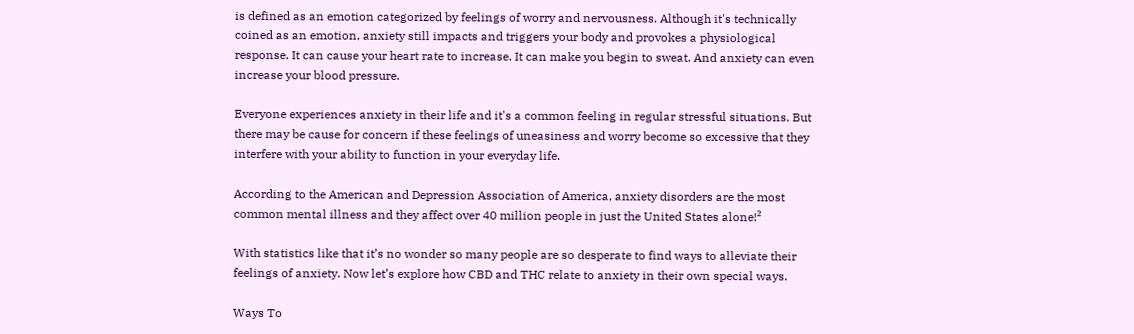is defined as an emotion categorized by feelings of worry and nervousness. Although it's technically coined as an emotion, anxiety still impacts and triggers your body and provokes a physiological response. It can cause your heart rate to increase. It can make you begin to sweat. And anxiety can even increase your blood pressure.

Everyone experiences anxiety in their life and it's a common feeling in regular stressful situations. But there may be cause for concern if these feelings of uneasiness and worry become so excessive that they interfere with your ability to function in your everyday life.

According to the American and Depression Association of America, anxiety disorders are the most common mental illness and they affect over 40 million people in just the United States alone!²

With statistics like that it’s no wonder so many people are so desperate to find ways to alleviate their feelings of anxiety. Now let’s explore how CBD and THC relate to anxiety in their own special ways.

Ways To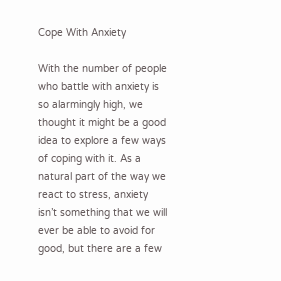Cope With Anxiety

With the number of people who battle with anxiety is so alarmingly high, we thought it might be a good idea to explore a few ways of coping with it. As a natural part of the way we react to stress, anxiety isn’t something that we will ever be able to avoid for good, but there are a few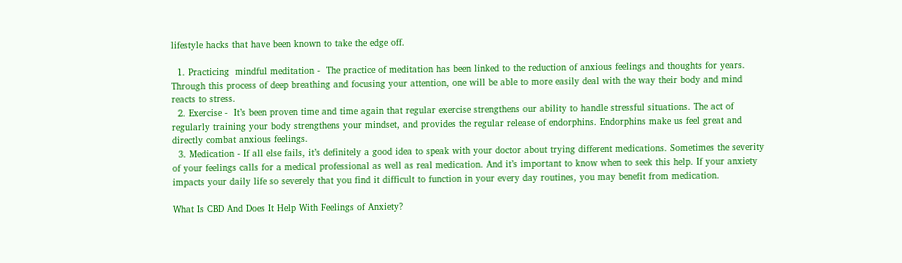lifestyle hacks that have been known to take the edge off.

  1. Practicing  mindful meditation -  The practice of meditation has been linked to the reduction of anxious feelings and thoughts for years. Through this process of deep breathing and focusing your attention, one will be able to more easily deal with the way their body and mind reacts to stress.
  2. Exercise -  It’s been proven time and time again that regular exercise strengthens our ability to handle stressful situations. The act of regularly training your body strengthens your mindset, and provides the regular release of endorphins. Endorphins make us feel great and directly combat anxious feelings.
  3. Medication - If all else fails, it’s definitely a good idea to speak with your doctor about trying different medications. Sometimes the severity of your feelings calls for a medical professional as well as real medication. And it’s important to know when to seek this help. If your anxiety impacts your daily life so severely that you find it difficult to function in your every day routines, you may benefit from medication.

What Is CBD And Does It Help With Feelings of Anxiety?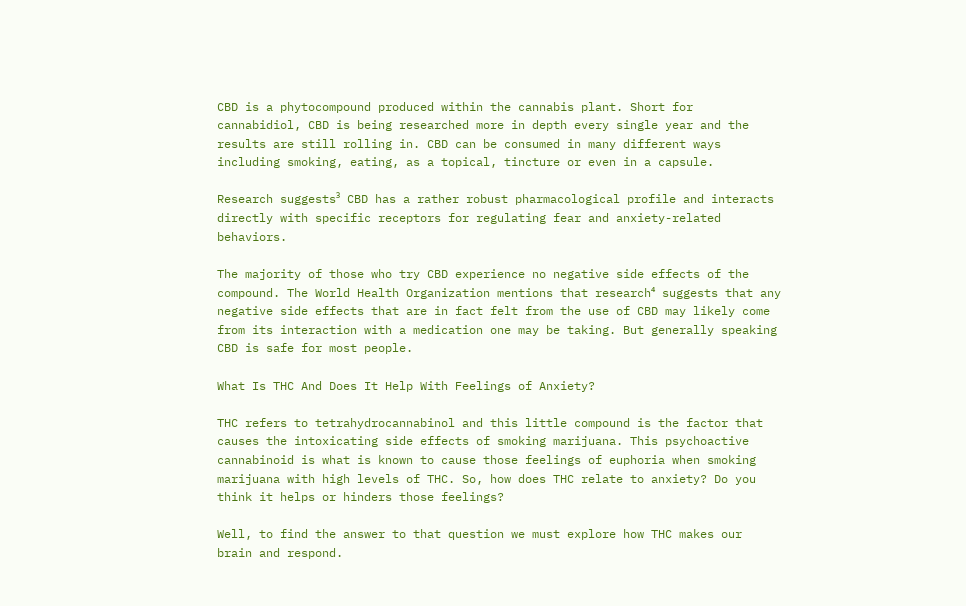CBD is a phytocompound produced within the cannabis plant. Short for cannabidiol, CBD is being researched more in depth every single year and the results are still rolling in. CBD can be consumed in many different ways including smoking, eating, as a topical, tincture or even in a capsule.

Research suggests³ CBD has a rather robust pharmacological profile and interacts directly with specific receptors for regulating fear and anxiety-related behaviors.

The majority of those who try CBD experience no negative side effects of the compound. The World Health Organization mentions that research⁴ suggests that any negative side effects that are in fact felt from the use of CBD may likely come from its interaction with a medication one may be taking. But generally speaking CBD is safe for most people.

What Is THC And Does It Help With Feelings of Anxiety?

THC refers to tetrahydrocannabinol and this little compound is the factor that causes the intoxicating side effects of smoking marijuana. This psychoactive cannabinoid is what is known to cause those feelings of euphoria when smoking marijuana with high levels of THC. So, how does THC relate to anxiety? Do you think it helps or hinders those feelings?

Well, to find the answer to that question we must explore how THC makes our brain and respond.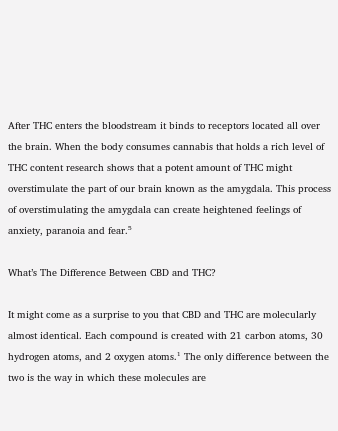After THC enters the bloodstream it binds to receptors located all over the brain. When the body consumes cannabis that holds a rich level of THC content research shows that a potent amount of THC might overstimulate the part of our brain known as the amygdala. This process of overstimulating the amygdala can create heightened feelings of anxiety, paranoia and fear.⁵

What’s The Difference Between CBD and THC?

It might come as a surprise to you that CBD and THC are molecularly almost identical. Each compound is created with 21 carbon atoms, 30 hydrogen atoms, and 2 oxygen atoms.¹ The only difference between the  two is the way in which these molecules are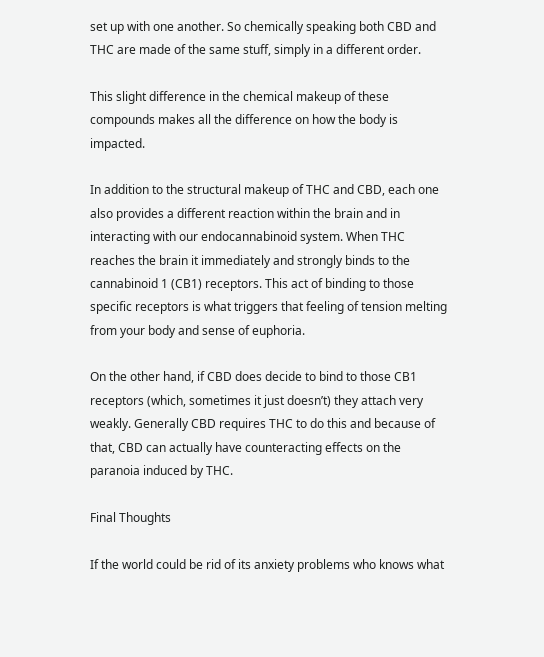set up with one another. So chemically speaking both CBD and THC are made of the same stuff, simply in a different order.

This slight difference in the chemical makeup of these compounds makes all the difference on how the body is impacted.

In addition to the structural makeup of THC and CBD, each one also provides a different reaction within the brain and in interacting with our endocannabinoid system. When THC reaches the brain it immediately and strongly binds to the cannabinoid 1 (CB1) receptors. This act of binding to those specific receptors is what triggers that feeling of tension melting from your body and sense of euphoria.

On the other hand, if CBD does decide to bind to those CB1 receptors (which, sometimes it just doesn’t) they attach very weakly. Generally CBD requires THC to do this and because of that, CBD can actually have counteracting effects on the paranoia induced by THC.

Final Thoughts

If the world could be rid of its anxiety problems who knows what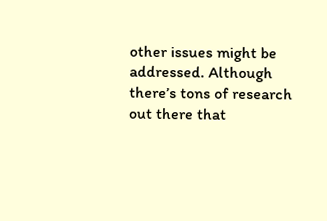other issues might be addressed. Although there’s tons of research out there that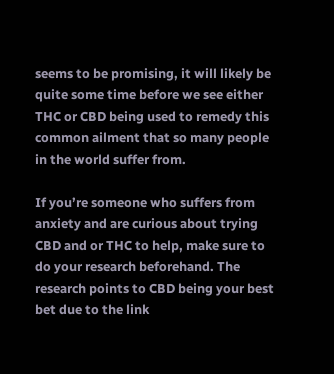seems to be promising, it will likely be quite some time before we see either THC or CBD being used to remedy this common ailment that so many people in the world suffer from.

If you’re someone who suffers from anxiety and are curious about trying CBD and or THC to help, make sure to do your research beforehand. The research points to CBD being your best bet due to the link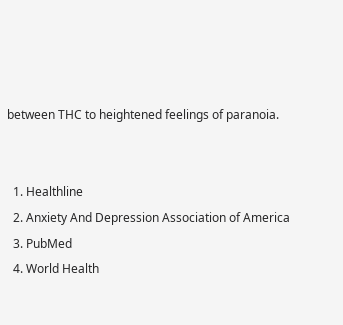between THC to heightened feelings of paranoia.


  1. Healthline
  2. Anxiety And Depression Association of America
  3. PubMed
  4. World Health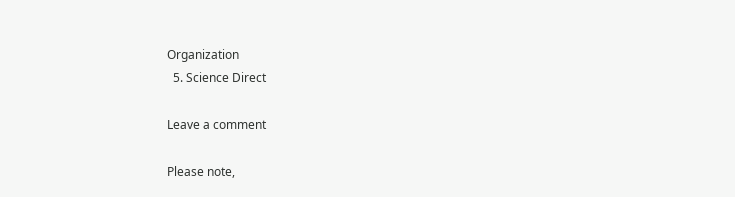Organization
  5. Science Direct

Leave a comment

Please note,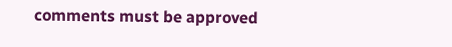comments must be approved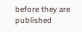before they are published